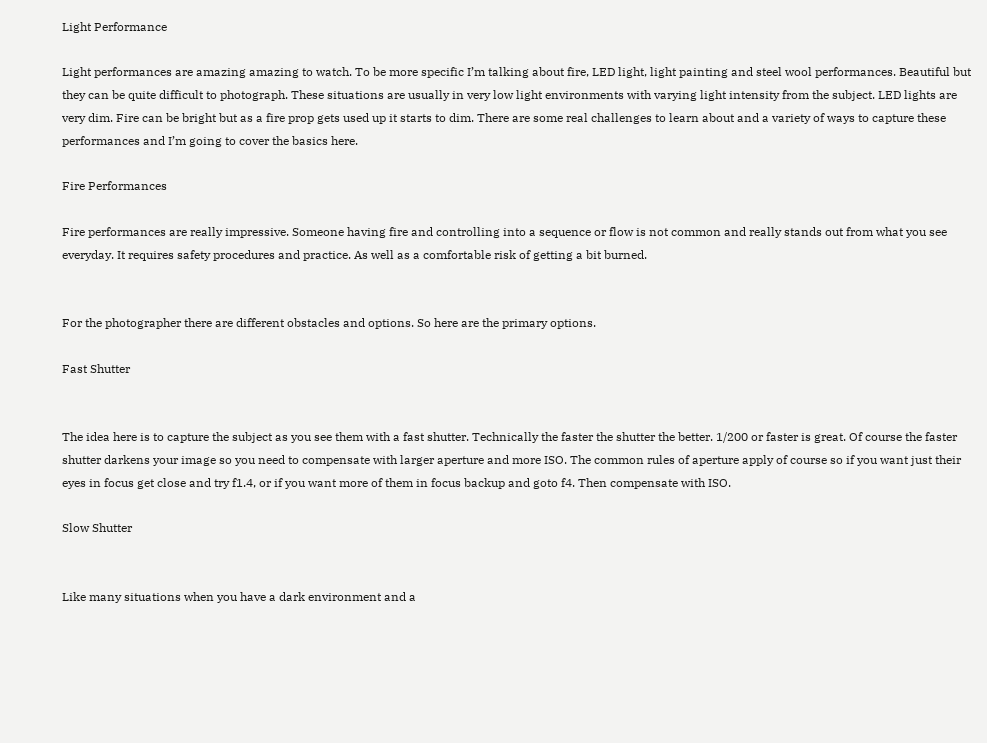Light Performance

Light performances are amazing amazing to watch. To be more specific I’m talking about fire, LED light, light painting and steel wool performances. Beautiful but they can be quite difficult to photograph. These situations are usually in very low light environments with varying light intensity from the subject. LED lights are very dim. Fire can be bright but as a fire prop gets used up it starts to dim. There are some real challenges to learn about and a variety of ways to capture these performances and I’m going to cover the basics here.

Fire Performances

Fire performances are really impressive. Someone having fire and controlling into a sequence or flow is not common and really stands out from what you see everyday. It requires safety procedures and practice. As well as a comfortable risk of getting a bit burned.


For the photographer there are different obstacles and options. So here are the primary options.

Fast Shutter


The idea here is to capture the subject as you see them with a fast shutter. Technically the faster the shutter the better. 1/200 or faster is great. Of course the faster shutter darkens your image so you need to compensate with larger aperture and more ISO. The common rules of aperture apply of course so if you want just their eyes in focus get close and try f1.4, or if you want more of them in focus backup and goto f4. Then compensate with ISO.

Slow Shutter


Like many situations when you have a dark environment and a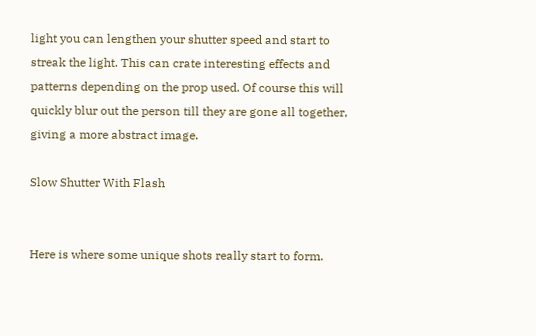light you can lengthen your shutter speed and start to streak the light. This can crate interesting effects and patterns depending on the prop used. Of course this will quickly blur out the person till they are gone all together, giving a more abstract image.

Slow Shutter With Flash


Here is where some unique shots really start to form.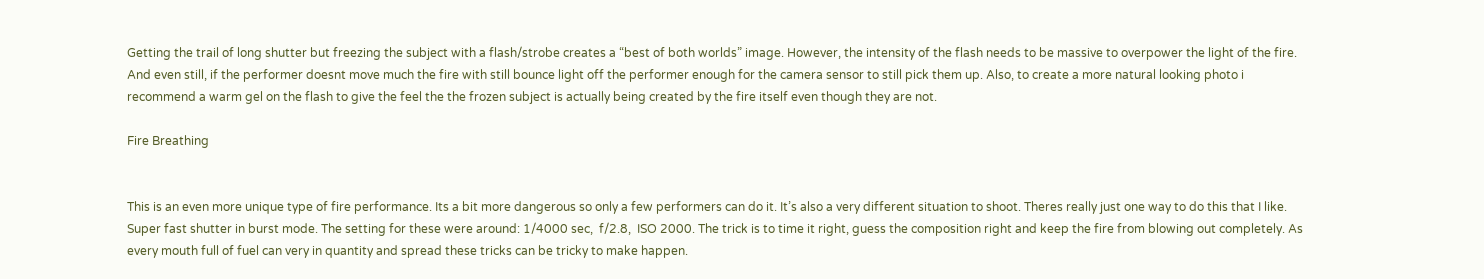Getting the trail of long shutter but freezing the subject with a flash/strobe creates a “best of both worlds” image. However, the intensity of the flash needs to be massive to overpower the light of the fire. And even still, if the performer doesnt move much the fire with still bounce light off the performer enough for the camera sensor to still pick them up. Also, to create a more natural looking photo i recommend a warm gel on the flash to give the feel the the frozen subject is actually being created by the fire itself even though they are not.

Fire Breathing


This is an even more unique type of fire performance. Its a bit more dangerous so only a few performers can do it. It’s also a very different situation to shoot. Theres really just one way to do this that I like. Super fast shutter in burst mode. The setting for these were around: 1/4000 sec,  f/2.8,  ISO 2000. The trick is to time it right, guess the composition right and keep the fire from blowing out completely. As every mouth full of fuel can very in quantity and spread these tricks can be tricky to make happen.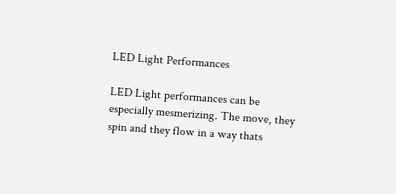LED Light Performances

LED Light performances can be especially mesmerizing. The move, they spin and they flow in a way thats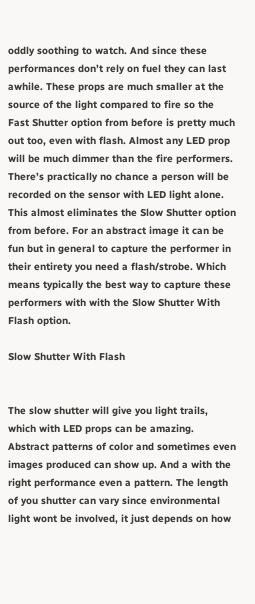oddly soothing to watch. And since these performances don’t rely on fuel they can last awhile. These props are much smaller at the source of the light compared to fire so the Fast Shutter option from before is pretty much out too, even with flash. Almost any LED prop will be much dimmer than the fire performers. There’s practically no chance a person will be recorded on the sensor with LED light alone. This almost eliminates the Slow Shutter option from before. For an abstract image it can be fun but in general to capture the performer in their entirety you need a flash/strobe. Which means typically the best way to capture these performers with with the Slow Shutter With Flash option.

Slow Shutter With Flash


The slow shutter will give you light trails, which with LED props can be amazing. Abstract patterns of color and sometimes even images produced can show up. And a with the right performance even a pattern. The length of you shutter can vary since environmental light wont be involved, it just depends on how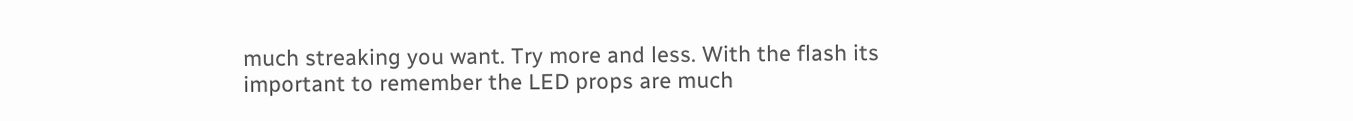much streaking you want. Try more and less. With the flash its important to remember the LED props are much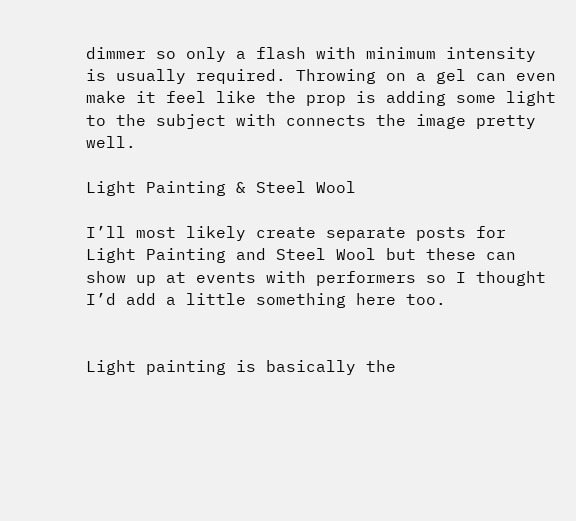dimmer so only a flash with minimum intensity is usually required. Throwing on a gel can even make it feel like the prop is adding some light to the subject with connects the image pretty well.

Light Painting & Steel Wool

I’ll most likely create separate posts for Light Painting and Steel Wool but these can show up at events with performers so I thought I’d add a little something here too.


Light painting is basically the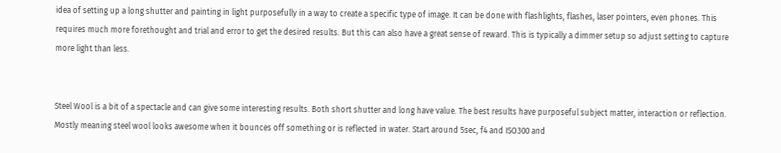idea of setting up a long shutter and painting in light purposefully in a way to create a specific type of image. It can be done with flashlights, flashes, laser pointers, even phones. This requires much more forethought and trial and error to get the desired results. But this can also have a great sense of reward. This is typically a dimmer setup so adjust setting to capture more light than less.


Steel Wool is a bit of a spectacle and can give some interesting results. Both short shutter and long have value. The best results have purposeful subject matter, interaction or reflection. Mostly meaning steel wool looks awesome when it bounces off something or is reflected in water. Start around 5sec, f4 and ISO300 and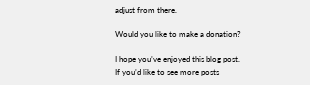adjust from there.

Would you like to make a donation?

I hope you’ve enjoyed this blog post.
If you’d like to see more posts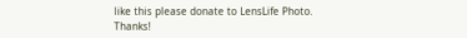like this please donate to LensLife Photo.
Thanks!